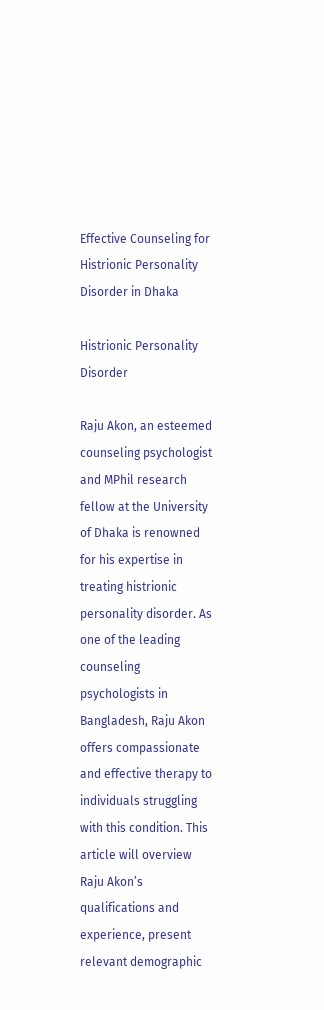Effective Counseling for Histrionic Personality Disorder in Dhaka

Histrionic Personality Disorder

Raju Akon, an esteemed counseling psychologist and MPhil research fellow at the University of Dhaka is renowned for his expertise in treating histrionic personality disorder. As one of the leading counseling psychologists in Bangladesh, Raju Akon offers compassionate and effective therapy to individuals struggling with this condition. This article will overview Raju Akon’s qualifications and experience, present relevant demographic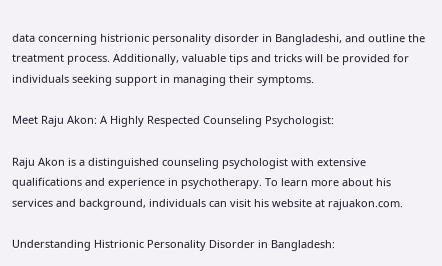data concerning histrionic personality disorder in Bangladeshi, and outline the treatment process. Additionally, valuable tips and tricks will be provided for individuals seeking support in managing their symptoms.

Meet Raju Akon: A Highly Respected Counseling Psychologist:

Raju Akon is a distinguished counseling psychologist with extensive qualifications and experience in psychotherapy. To learn more about his services and background, individuals can visit his website at rajuakon.com.

Understanding Histrionic Personality Disorder in Bangladesh: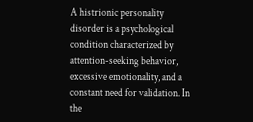A histrionic personality disorder is a psychological condition characterized by attention-seeking behavior, excessive emotionality, and a constant need for validation. In the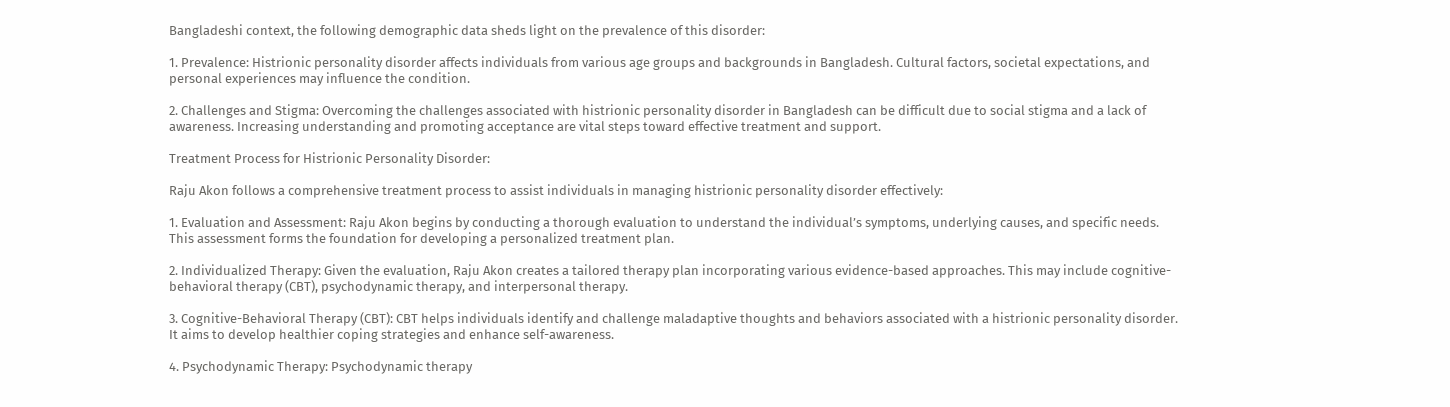Bangladeshi context, the following demographic data sheds light on the prevalence of this disorder:

1. Prevalence: Histrionic personality disorder affects individuals from various age groups and backgrounds in Bangladesh. Cultural factors, societal expectations, and personal experiences may influence the condition.

2. Challenges and Stigma: Overcoming the challenges associated with histrionic personality disorder in Bangladesh can be difficult due to social stigma and a lack of awareness. Increasing understanding and promoting acceptance are vital steps toward effective treatment and support.

Treatment Process for Histrionic Personality Disorder:

Raju Akon follows a comprehensive treatment process to assist individuals in managing histrionic personality disorder effectively:

1. Evaluation and Assessment: Raju Akon begins by conducting a thorough evaluation to understand the individual’s symptoms, underlying causes, and specific needs. This assessment forms the foundation for developing a personalized treatment plan.

2. Individualized Therapy: Given the evaluation, Raju Akon creates a tailored therapy plan incorporating various evidence-based approaches. This may include cognitive-behavioral therapy (CBT), psychodynamic therapy, and interpersonal therapy.

3. Cognitive-Behavioral Therapy (CBT): CBT helps individuals identify and challenge maladaptive thoughts and behaviors associated with a histrionic personality disorder. It aims to develop healthier coping strategies and enhance self-awareness.

4. Psychodynamic Therapy: Psychodynamic therapy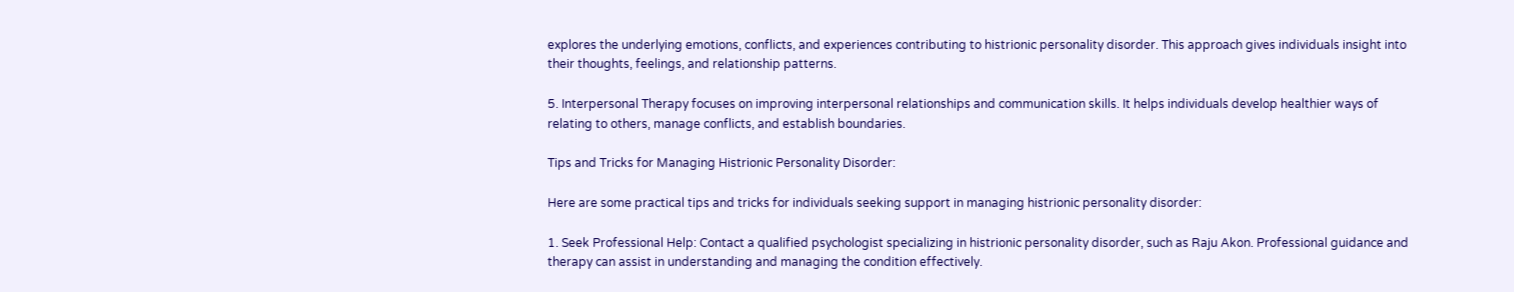explores the underlying emotions, conflicts, and experiences contributing to histrionic personality disorder. This approach gives individuals insight into their thoughts, feelings, and relationship patterns.

5. Interpersonal Therapy focuses on improving interpersonal relationships and communication skills. It helps individuals develop healthier ways of relating to others, manage conflicts, and establish boundaries.

Tips and Tricks for Managing Histrionic Personality Disorder:

Here are some practical tips and tricks for individuals seeking support in managing histrionic personality disorder:

1. Seek Professional Help: Contact a qualified psychologist specializing in histrionic personality disorder, such as Raju Akon. Professional guidance and therapy can assist in understanding and managing the condition effectively.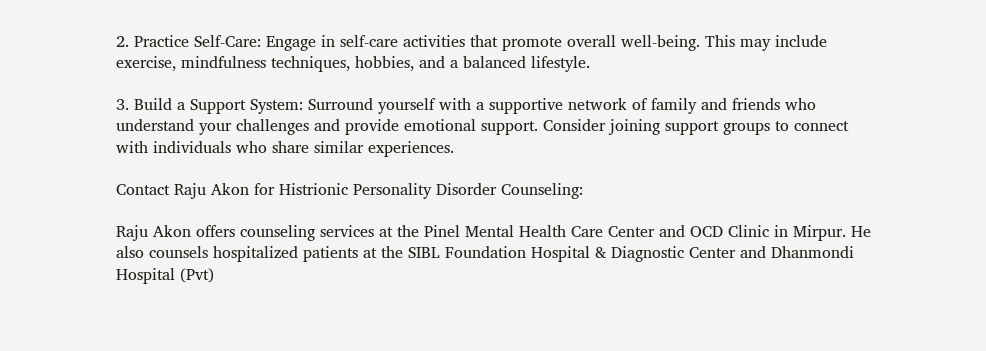2. Practice Self-Care: Engage in self-care activities that promote overall well-being. This may include exercise, mindfulness techniques, hobbies, and a balanced lifestyle.

3. Build a Support System: Surround yourself with a supportive network of family and friends who understand your challenges and provide emotional support. Consider joining support groups to connect with individuals who share similar experiences.

Contact Raju Akon for Histrionic Personality Disorder Counseling:

Raju Akon offers counseling services at the Pinel Mental Health Care Center and OCD Clinic in Mirpur. He also counsels hospitalized patients at the SIBL Foundation Hospital & Diagnostic Center and Dhanmondi Hospital (Pvt)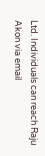Ltd. Individuals can reach Raju Akon via email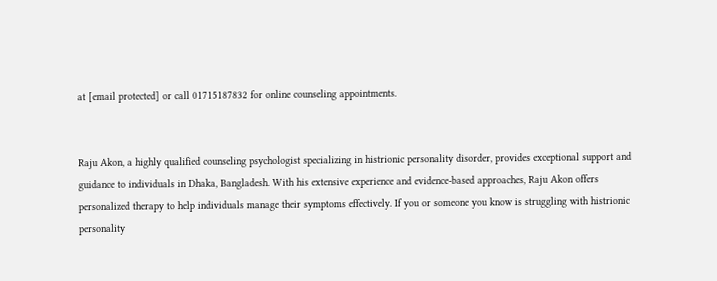at [email protected] or call 01715187832 for online counseling appointments.


Raju Akon, a highly qualified counseling psychologist specializing in histrionic personality disorder, provides exceptional support and guidance to individuals in Dhaka, Bangladesh. With his extensive experience and evidence-based approaches, Raju Akon offers personalized therapy to help individuals manage their symptoms effectively. If you or someone you know is struggling with histrionic personality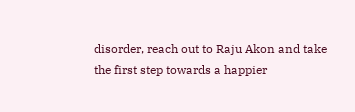disorder, reach out to Raju Akon and take the first step towards a happier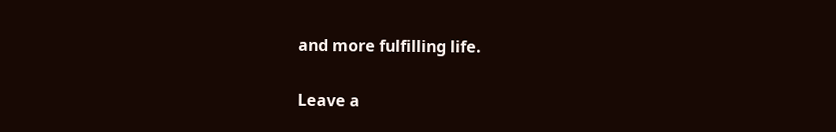and more fulfilling life.

Leave a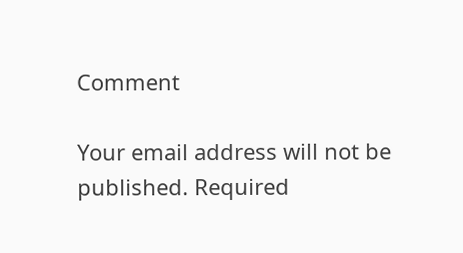Comment

Your email address will not be published. Required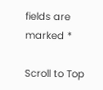fields are marked *

Scroll to Top